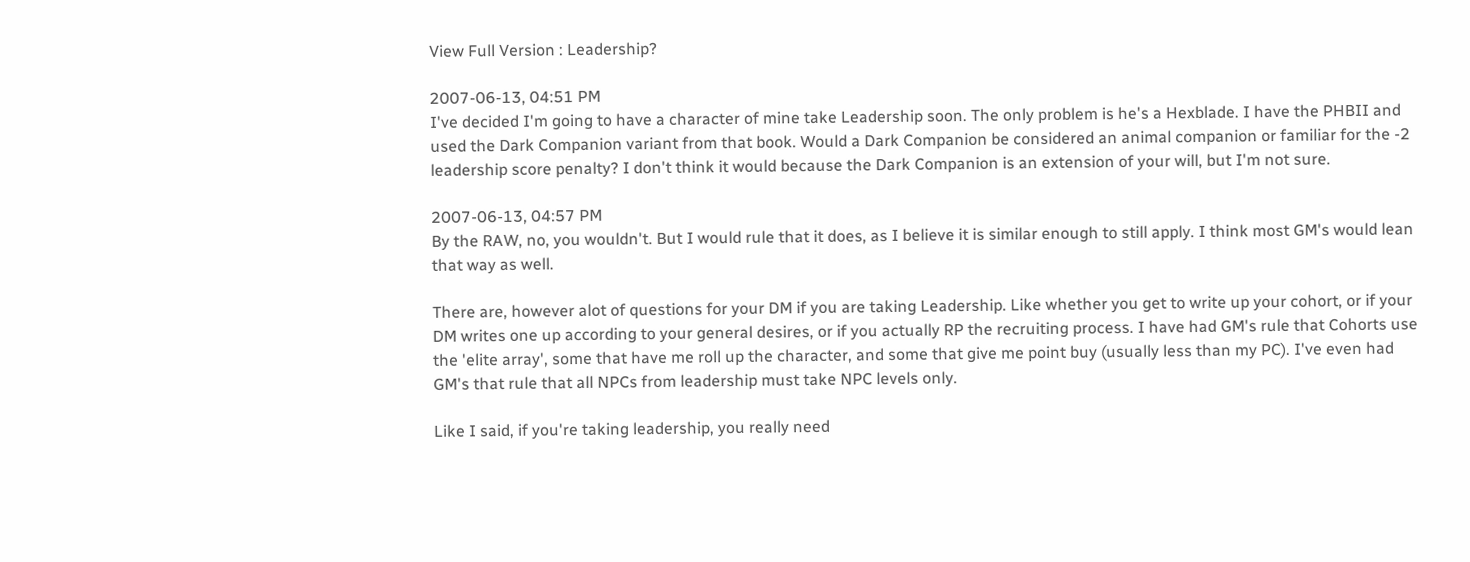View Full Version : Leadership?

2007-06-13, 04:51 PM
I've decided I'm going to have a character of mine take Leadership soon. The only problem is he's a Hexblade. I have the PHBII and used the Dark Companion variant from that book. Would a Dark Companion be considered an animal companion or familiar for the -2 leadership score penalty? I don't think it would because the Dark Companion is an extension of your will, but I'm not sure.

2007-06-13, 04:57 PM
By the RAW, no, you wouldn't. But I would rule that it does, as I believe it is similar enough to still apply. I think most GM's would lean that way as well.

There are, however alot of questions for your DM if you are taking Leadership. Like whether you get to write up your cohort, or if your DM writes one up according to your general desires, or if you actually RP the recruiting process. I have had GM's rule that Cohorts use the 'elite array', some that have me roll up the character, and some that give me point buy (usually less than my PC). I've even had GM's that rule that all NPCs from leadership must take NPC levels only.

Like I said, if you're taking leadership, you really need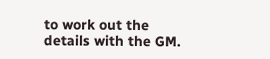to work out the details with the GM.